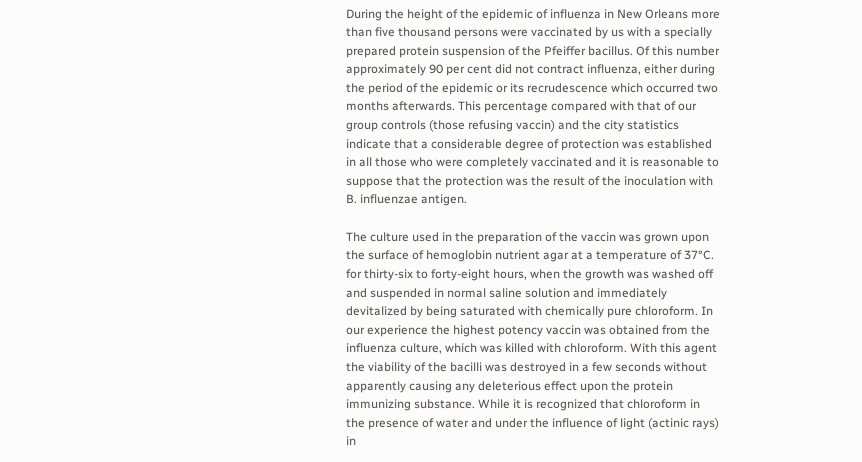During the height of the epidemic of influenza in New Orleans more than five thousand persons were vaccinated by us with a specially prepared protein suspension of the Pfeiffer bacillus. Of this number approximately 90 per cent did not contract influenza, either during the period of the epidemic or its recrudescence which occurred two months afterwards. This percentage compared with that of our group controls (those refusing vaccin) and the city statistics indicate that a considerable degree of protection was established in all those who were completely vaccinated and it is reasonable to suppose that the protection was the result of the inoculation with B. influenzae antigen.

The culture used in the preparation of the vaccin was grown upon the surface of hemoglobin nutrient agar at a temperature of 37°C. for thirty-six to forty-eight hours, when the growth was washed off and suspended in normal saline solution and immediately devitalized by being saturated with chemically pure chloroform. In our experience the highest potency vaccin was obtained from the influenza culture, which was killed with chloroform. With this agent the viability of the bacilli was destroyed in a few seconds without apparently causing any deleterious effect upon the protein immunizing substance. While it is recognized that chloroform in the presence of water and under the influence of light (actinic rays) in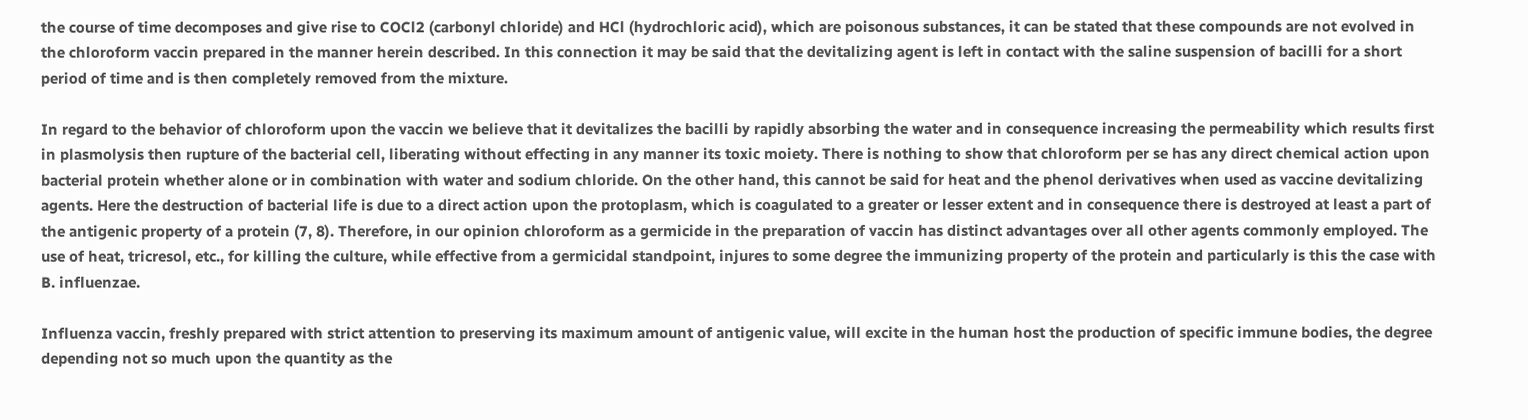the course of time decomposes and give rise to COCl2 (carbonyl chloride) and HCl (hydrochloric acid), which are poisonous substances, it can be stated that these compounds are not evolved in the chloroform vaccin prepared in the manner herein described. In this connection it may be said that the devitalizing agent is left in contact with the saline suspension of bacilli for a short period of time and is then completely removed from the mixture.

In regard to the behavior of chloroform upon the vaccin we believe that it devitalizes the bacilli by rapidly absorbing the water and in consequence increasing the permeability which results first in plasmolysis then rupture of the bacterial cell, liberating without effecting in any manner its toxic moiety. There is nothing to show that chloroform per se has any direct chemical action upon bacterial protein whether alone or in combination with water and sodium chloride. On the other hand, this cannot be said for heat and the phenol derivatives when used as vaccine devitalizing agents. Here the destruction of bacterial life is due to a direct action upon the protoplasm, which is coagulated to a greater or lesser extent and in consequence there is destroyed at least a part of the antigenic property of a protein (7, 8). Therefore, in our opinion chloroform as a germicide in the preparation of vaccin has distinct advantages over all other agents commonly employed. The use of heat, tricresol, etc., for killing the culture, while effective from a germicidal standpoint, injures to some degree the immunizing property of the protein and particularly is this the case with B. influenzae.

Influenza vaccin, freshly prepared with strict attention to preserving its maximum amount of antigenic value, will excite in the human host the production of specific immune bodies, the degree depending not so much upon the quantity as the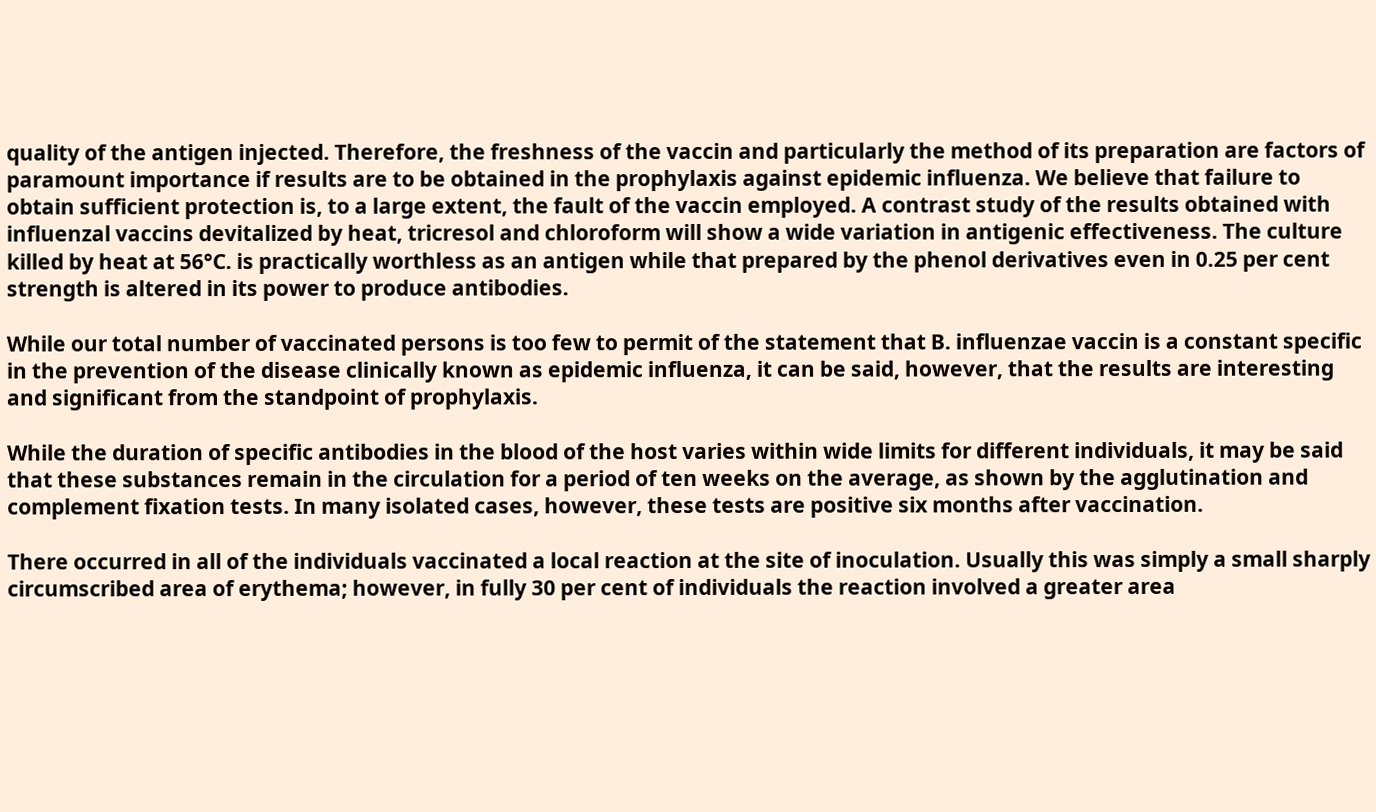quality of the antigen injected. Therefore, the freshness of the vaccin and particularly the method of its preparation are factors of paramount importance if results are to be obtained in the prophylaxis against epidemic influenza. We believe that failure to obtain sufficient protection is, to a large extent, the fault of the vaccin employed. A contrast study of the results obtained with influenzal vaccins devitalized by heat, tricresol and chloroform will show a wide variation in antigenic effectiveness. The culture killed by heat at 56°C. is practically worthless as an antigen while that prepared by the phenol derivatives even in 0.25 per cent strength is altered in its power to produce antibodies.

While our total number of vaccinated persons is too few to permit of the statement that B. influenzae vaccin is a constant specific in the prevention of the disease clinically known as epidemic influenza, it can be said, however, that the results are interesting and significant from the standpoint of prophylaxis.

While the duration of specific antibodies in the blood of the host varies within wide limits for different individuals, it may be said that these substances remain in the circulation for a period of ten weeks on the average, as shown by the agglutination and complement fixation tests. In many isolated cases, however, these tests are positive six months after vaccination.

There occurred in all of the individuals vaccinated a local reaction at the site of inoculation. Usually this was simply a small sharply circumscribed area of erythema; however, in fully 30 per cent of individuals the reaction involved a greater area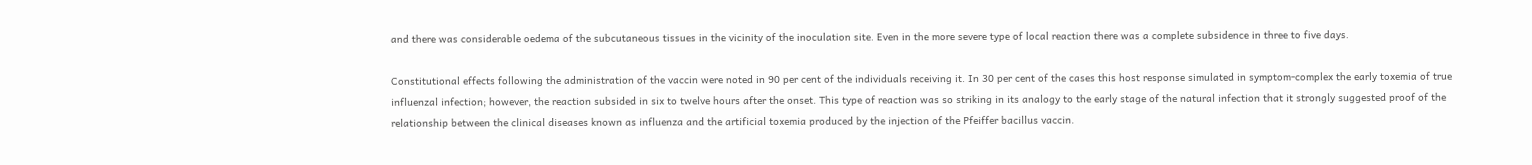and there was considerable oedema of the subcutaneous tissues in the vicinity of the inoculation site. Even in the more severe type of local reaction there was a complete subsidence in three to five days.

Constitutional effects following the administration of the vaccin were noted in 90 per cent of the individuals receiving it. In 30 per cent of the cases this host response simulated in symptom-complex the early toxemia of true influenzal infection; however, the reaction subsided in six to twelve hours after the onset. This type of reaction was so striking in its analogy to the early stage of the natural infection that it strongly suggested proof of the relationship between the clinical diseases known as influenza and the artificial toxemia produced by the injection of the Pfeiffer bacillus vaccin.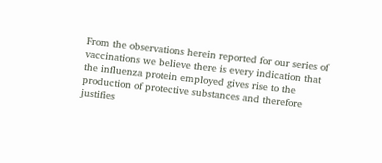From the observations herein reported for our series of vaccinations we believe there is every indication that the influenza protein employed gives rise to the production of protective substances and therefore justifies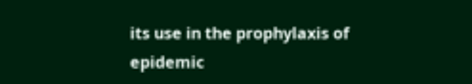its use in the prophylaxis of epidemic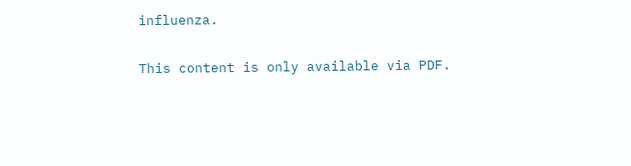influenza.

This content is only available via PDF.